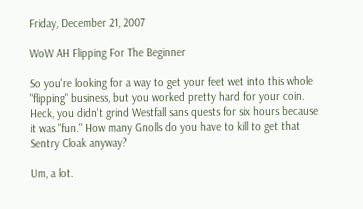Friday, December 21, 2007

WoW AH Flipping For The Beginner

So you're looking for a way to get your feet wet into this whole "flipping" business, but you worked pretty hard for your coin. Heck, you didn't grind Westfall sans quests for six hours because it was "fun." How many Gnolls do you have to kill to get that Sentry Cloak anyway?

Um, a lot.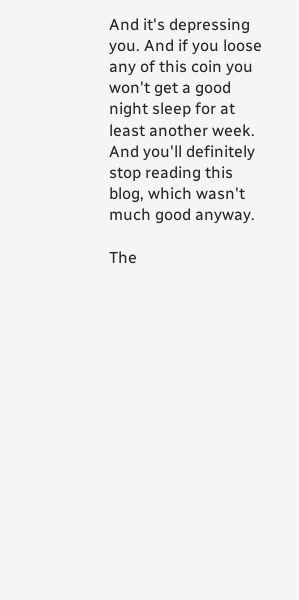And it's depressing you. And if you loose any of this coin you won't get a good night sleep for at least another week. And you'll definitely stop reading this blog, which wasn't much good anyway.

The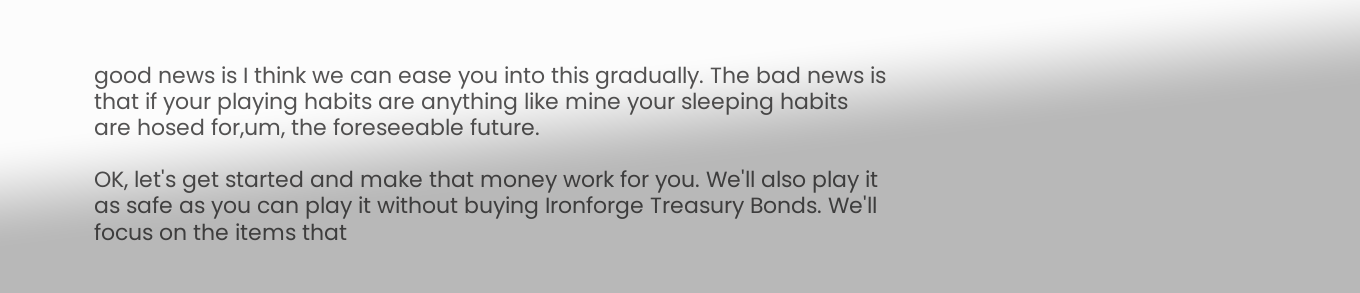good news is I think we can ease you into this gradually. The bad news is that if your playing habits are anything like mine your sleeping habits are hosed for,um, the foreseeable future.

OK, let's get started and make that money work for you. We'll also play it as safe as you can play it without buying Ironforge Treasury Bonds. We'll focus on the items that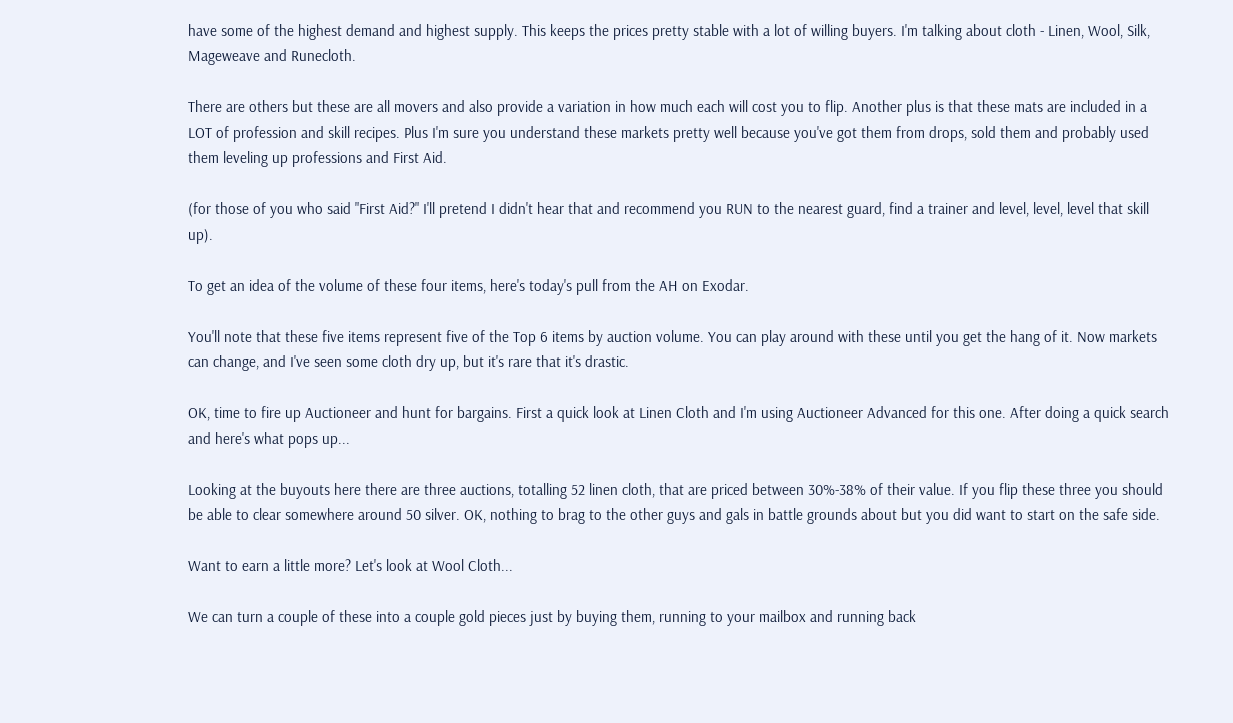have some of the highest demand and highest supply. This keeps the prices pretty stable with a lot of willing buyers. I'm talking about cloth - Linen, Wool, Silk, Mageweave and Runecloth.

There are others but these are all movers and also provide a variation in how much each will cost you to flip. Another plus is that these mats are included in a LOT of profession and skill recipes. Plus I'm sure you understand these markets pretty well because you've got them from drops, sold them and probably used them leveling up professions and First Aid.

(for those of you who said "First Aid?" I'll pretend I didn't hear that and recommend you RUN to the nearest guard, find a trainer and level, level, level that skill up).

To get an idea of the volume of these four items, here's today's pull from the AH on Exodar.

You'll note that these five items represent five of the Top 6 items by auction volume. You can play around with these until you get the hang of it. Now markets can change, and I've seen some cloth dry up, but it's rare that it's drastic.

OK, time to fire up Auctioneer and hunt for bargains. First a quick look at Linen Cloth and I'm using Auctioneer Advanced for this one. After doing a quick search and here's what pops up...

Looking at the buyouts here there are three auctions, totalling 52 linen cloth, that are priced between 30%-38% of their value. If you flip these three you should be able to clear somewhere around 50 silver. OK, nothing to brag to the other guys and gals in battle grounds about but you did want to start on the safe side.

Want to earn a little more? Let's look at Wool Cloth...

We can turn a couple of these into a couple gold pieces just by buying them, running to your mailbox and running back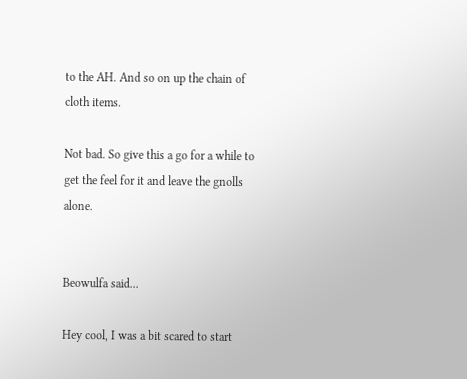to the AH. And so on up the chain of cloth items.

Not bad. So give this a go for a while to get the feel for it and leave the gnolls alone.


Beowulfa said...

Hey cool, I was a bit scared to start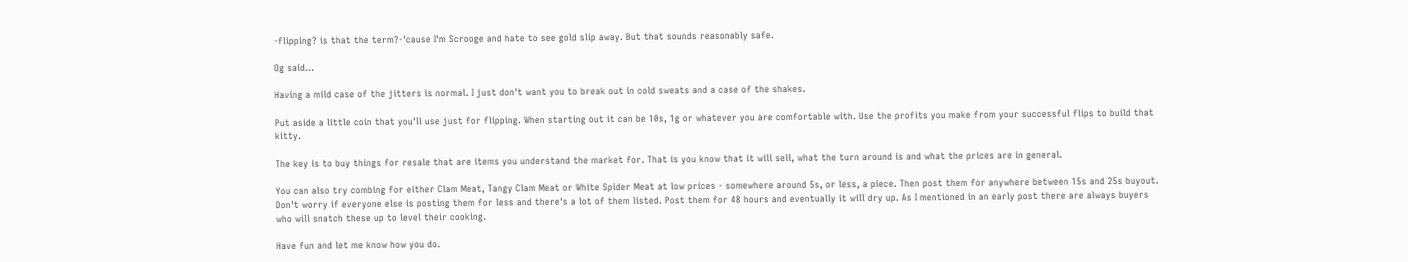-flipping? is that the term?-'cause I'm Scrooge and hate to see gold slip away. But that sounds reasonably safe.

Og said...

Having a mild case of the jitters is normal. I just don't want you to break out in cold sweats and a case of the shakes.

Put aside a little coin that you'll use just for flipping. When starting out it can be 10s, 1g or whatever you are comfortable with. Use the profits you make from your successful flips to build that kitty.

The key is to buy things for resale that are items you understand the market for. That is you know that it will sell, what the turn around is and what the prices are in general.

You can also try combing for either Clam Meat, Tangy Clam Meat or White Spider Meat at low prices - somewhere around 5s, or less, a piece. Then post them for anywhere between 15s and 25s buyout. Don't worry if everyone else is posting them for less and there's a lot of them listed. Post them for 48 hours and eventually it will dry up. As I mentioned in an early post there are always buyers who will snatch these up to level their cooking.

Have fun and let me know how you do.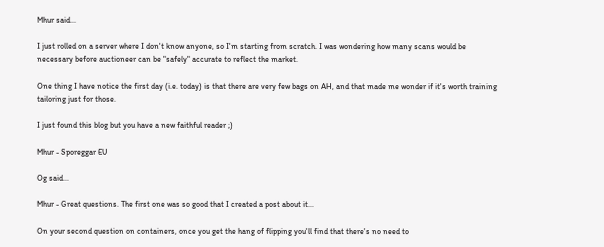Mhur said...

I just rolled on a server where I don't know anyone, so I'm starting from scratch. I was wondering how many scans would be necessary before auctioneer can be "safely" accurate to reflect the market.

One thing I have notice the first day (i.e. today) is that there are very few bags on AH, and that made me wonder if it's worth training tailoring just for those.

I just found this blog but you have a new faithful reader ;)

Mhur - Sporeggar EU

Og said...

Mhur - Great questions. The first one was so good that I created a post about it...

On your second question on containers, once you get the hang of flipping you'll find that there's no need to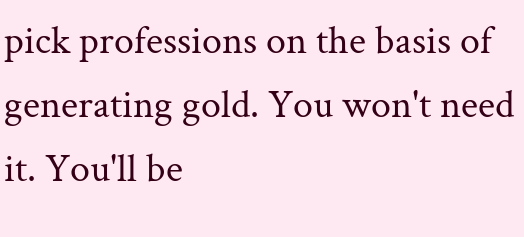pick professions on the basis of generating gold. You won't need it. You'll be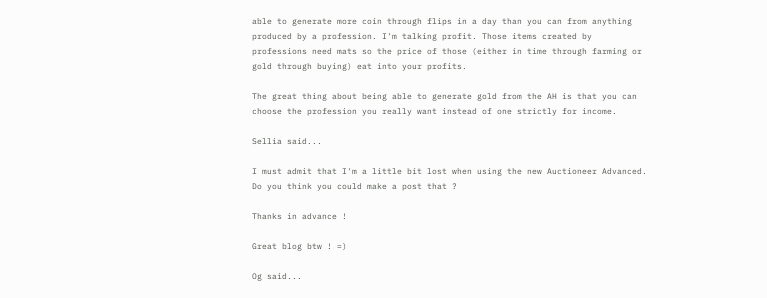able to generate more coin through flips in a day than you can from anything produced by a profession. I'm talking profit. Those items created by professions need mats so the price of those (either in time through farming or gold through buying) eat into your profits.

The great thing about being able to generate gold from the AH is that you can choose the profession you really want instead of one strictly for income.

Sellia said...

I must admit that I'm a little bit lost when using the new Auctioneer Advanced. Do you think you could make a post that ?

Thanks in advance !

Great blog btw ! =)

Og said...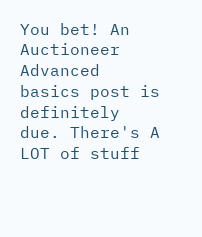You bet! An Auctioneer Advanced basics post is definitely due. There's A LOT of stuff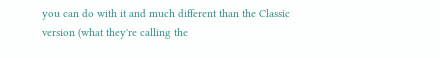you can do with it and much different than the Classic version (what they're calling the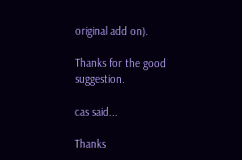original add on).

Thanks for the good suggestion.

cas said...

Thanks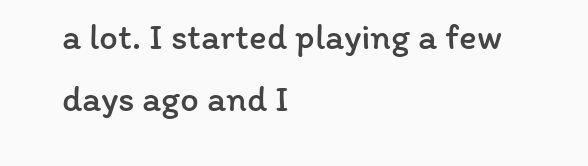a lot. I started playing a few days ago and I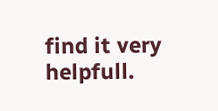find it very helpfull.